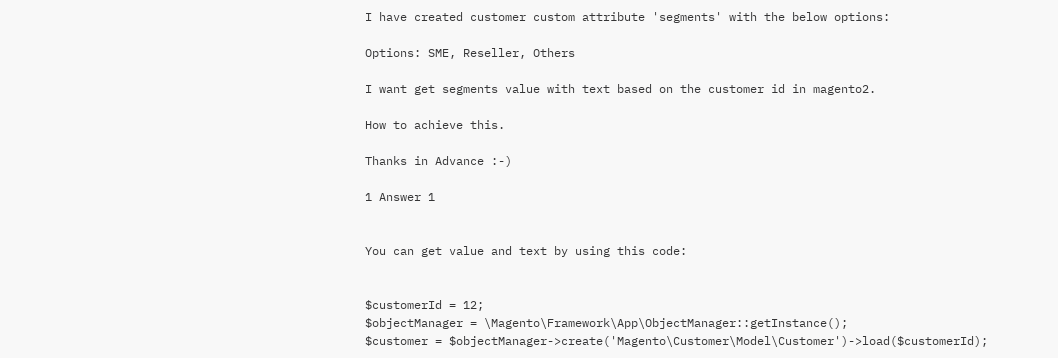I have created customer custom attribute 'segments' with the below options:

Options: SME, Reseller, Others

I want get segments value with text based on the customer id in magento2.

How to achieve this.

Thanks in Advance :-)

1 Answer 1


You can get value and text by using this code:


$customerId = 12;
$objectManager = \Magento\Framework\App\ObjectManager::getInstance();
$customer = $objectManager->create('Magento\Customer\Model\Customer')->load($customerId);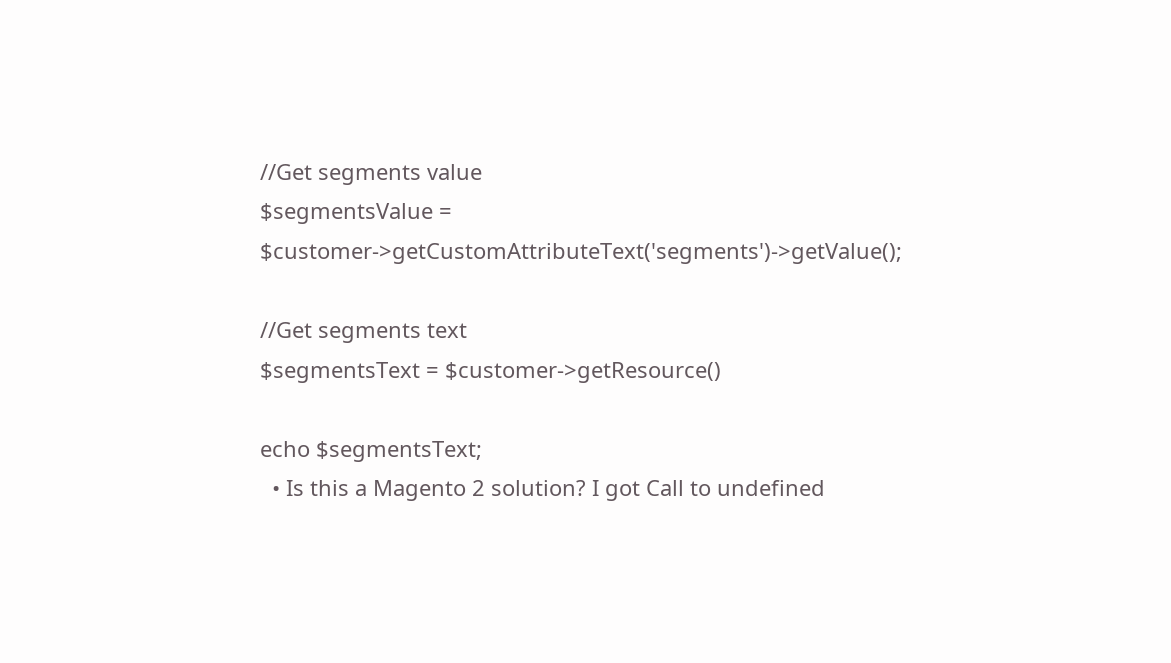//Get segments value
$segmentsValue = $customer->getCustomAttributeText('segments')->getValue();

//Get segments text
$segmentsText = $customer->getResource()

echo $segmentsText;
  • Is this a Magento 2 solution? I got Call to undefined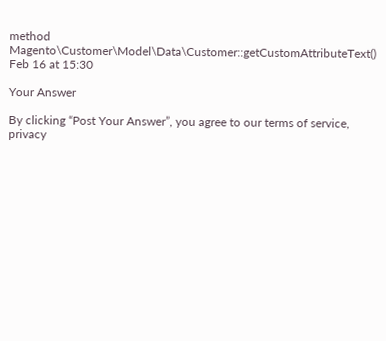method Magento\Customer\Model\Data\Customer::getCustomAttributeText() Feb 16 at 15:30

Your Answer

By clicking “Post Your Answer”, you agree to our terms of service, privacy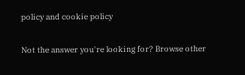policy and cookie policy

Not the answer you're looking for? Browse other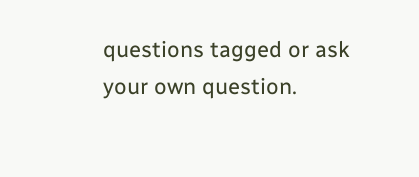questions tagged or ask your own question.